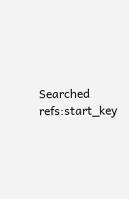Searched refs:start_key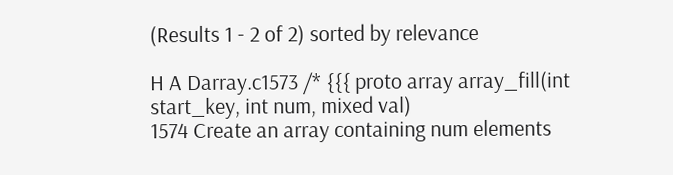(Results 1 - 2 of 2) sorted by relevance

H A Darray.c1573 /* {{{ proto array array_fill(int start_key, int num, mixed val)
1574 Create an array containing num elements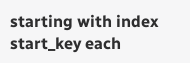starting with index start_key each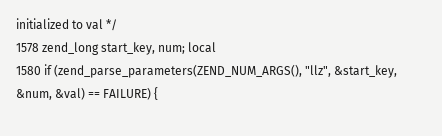initialized to val */
1578 zend_long start_key, num; local
1580 if (zend_parse_parameters(ZEND_NUM_ARGS(), "llz", &start_key, &num, &val) == FAILURE) {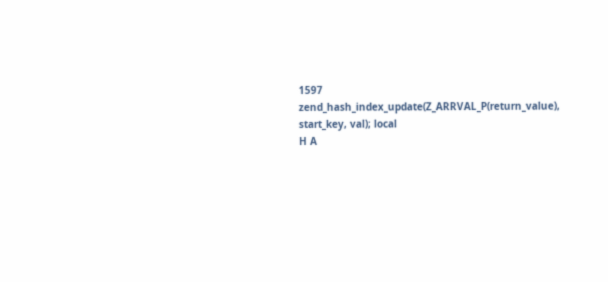1597 zend_hash_index_update(Z_ARRVAL_P(return_value), start_key, val); local
H A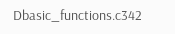Dbasic_functions.c342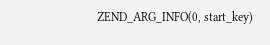ZEND_ARG_INFO(0, start_key)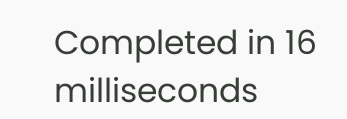Completed in 16 milliseconds